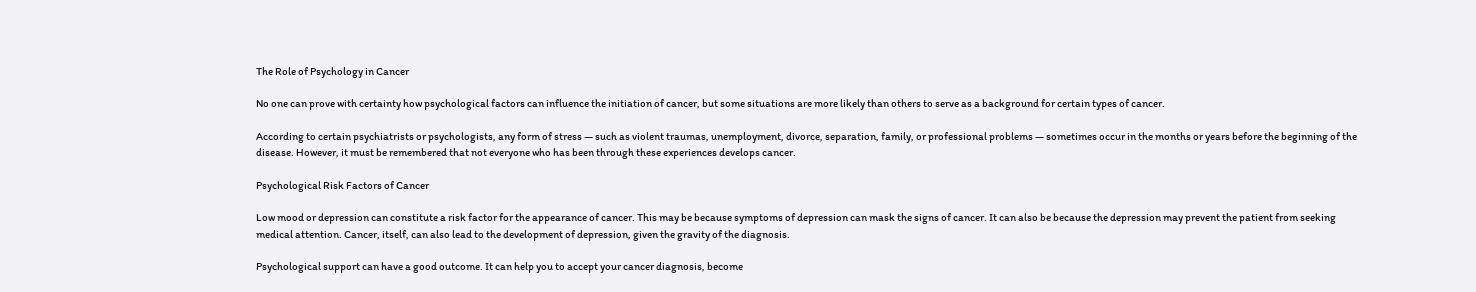The Role of Psychology in Cancer

No one can prove with certainty how psychological factors can influence the initiation of cancer, but some situations are more likely than others to serve as a background for certain types of cancer.

According to certain psychiatrists or psychologists, any form of stress — such as violent traumas, unemployment, divorce, separation, family, or professional problems — sometimes occur in the months or years before the beginning of the disease. However, it must be remembered that not everyone who has been through these experiences develops cancer.

Psychological Risk Factors of Cancer

Low mood or depression can constitute a risk factor for the appearance of cancer. This may be because symptoms of depression can mask the signs of cancer. It can also be because the depression may prevent the patient from seeking medical attention. Cancer, itself, can also lead to the development of depression, given the gravity of the diagnosis.

Psychological support can have a good outcome. It can help you to accept your cancer diagnosis, become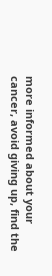more informed about your cancer, avoid giving up, find the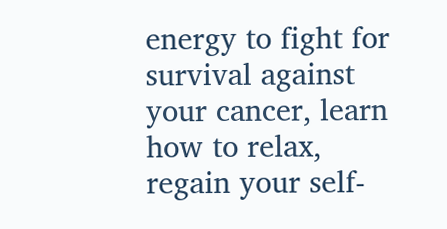energy to fight for survival against your cancer, learn how to relax, regain your self-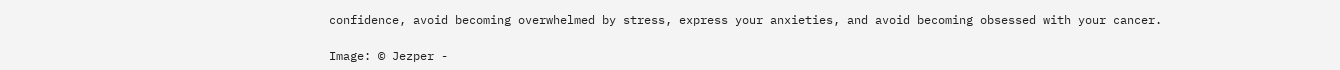confidence, avoid becoming overwhelmed by stress, express your anxieties, and avoid becoming obsessed with your cancer.

Image: © Jezper -